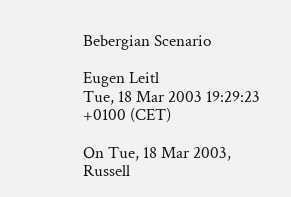Bebergian Scenario

Eugen Leitl
Tue, 18 Mar 2003 19:29:23 +0100 (CET)

On Tue, 18 Mar 2003, Russell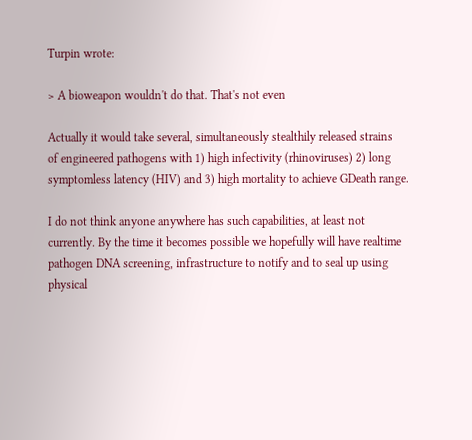Turpin wrote:

> A bioweapon wouldn't do that. That's not even

Actually it would take several, simultaneously stealthily released strains
of engineered pathogens with 1) high infectivity (rhinoviruses) 2) long
symptomless latency (HIV) and 3) high mortality to achieve GDeath range.

I do not think anyone anywhere has such capabilities, at least not
currently. By the time it becomes possible we hopefully will have realtime
pathogen DNA screening, infrastructure to notify and to seal up using
physical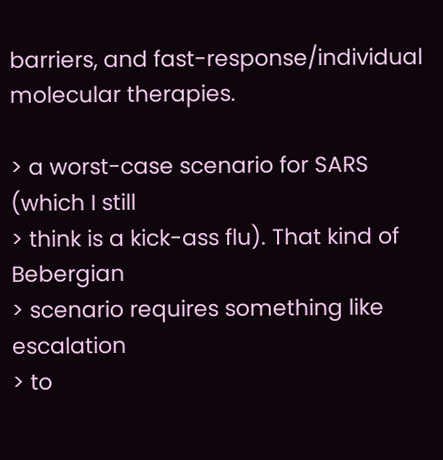barriers, and fast-response/individual molecular therapies.

> a worst-case scenario for SARS (which I still
> think is a kick-ass flu). That kind of Bebergian
> scenario requires something like escalation
> to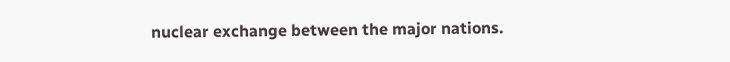nuclear exchange between the major nations.